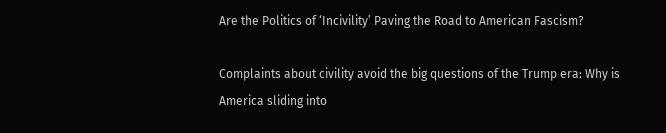Are the Politics of ‘Incivility’ Paving the Road to American Fascism?

Complaints about civility avoid the big questions of the Trump era: Why is America sliding into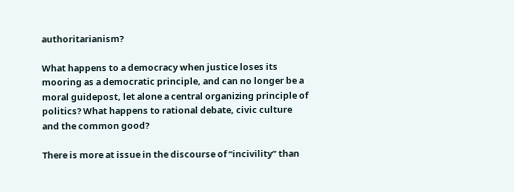authoritarianism?

What happens to a democracy when justice loses its mooring as a democratic principle, and can no longer be a moral guidepost, let alone a central organizing principle of politics? What happens to rational debate, civic culture and the common good?

There is more at issue in the discourse of “incivility” than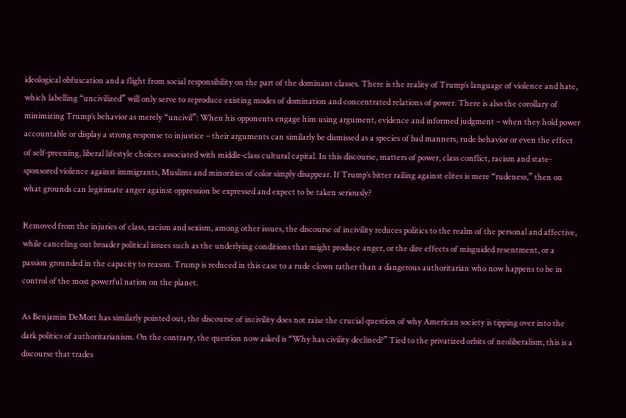ideological obfuscation and a flight from social responsibility on the part of the dominant classes. There is the reality of Trump’s language of violence and hate, which labelling “uncivilized” will only serve to reproduce existing modes of domination and concentrated relations of power. There is also the corollary of minimizing Trump’s behavior as merely “uncivil”: When his opponents engage him using argument, evidence and informed judgment – when they hold power accountable or display a strong response to injustice – their arguments can similarly be dismissed as a species of bad manners, rude behavior or even the effect of self-preening, liberal lifestyle choices associated with middle-class cultural capital. In this discourse, matters of power, class conflict, racism and state-sponsored violence against immigrants, Muslims and minorities of color simply disappear. If Trump’s bitter railing against elites is mere “rudeness,” then on what grounds can legitimate anger against oppression be expressed and expect to be taken seriously?

Removed from the injuries of class, racism and sexism, among other issues, the discourse of incivility reduces politics to the realm of the personal and affective, while canceling out broader political issues such as the underlying conditions that might produce anger, or the dire effects of misguided resentment, or a passion grounded in the capacity to reason. Trump is reduced in this case to a rude clown rather than a dangerous authoritarian who now happens to be in control of the most powerful nation on the planet.

As Benjamin DeMott has similarly pointed out, the discourse of incivility does not raise the crucial question of why American society is tipping over into the dark politics of authoritarianism. On the contrary, the question now asked is “Why has civility declined?” Tied to the privatized orbits of neoliberalism, this is a discourse that trades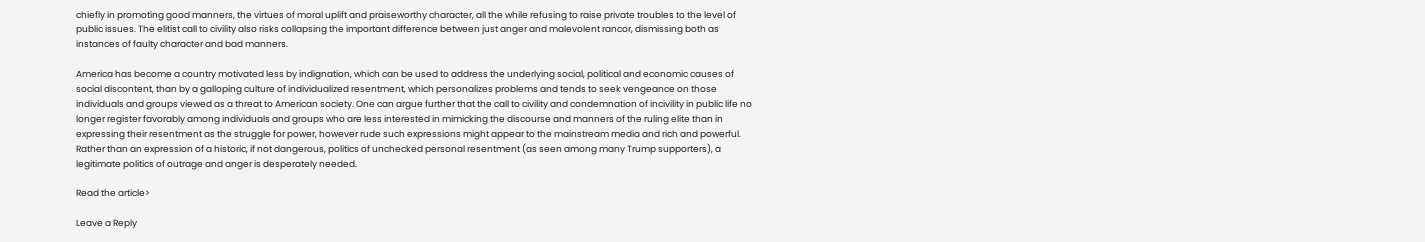chiefly in promoting good manners, the virtues of moral uplift and praiseworthy character, all the while refusing to raise private troubles to the level of public issues. The elitist call to civility also risks collapsing the important difference between just anger and malevolent rancor, dismissing both as instances of faulty character and bad manners.

America has become a country motivated less by indignation, which can be used to address the underlying social, political and economic causes of social discontent, than by a galloping culture of individualized resentment, which personalizes problems and tends to seek vengeance on those individuals and groups viewed as a threat to American society. One can argue further that the call to civility and condemnation of incivility in public life no longer register favorably among individuals and groups who are less interested in mimicking the discourse and manners of the ruling elite than in expressing their resentment as the struggle for power, however rude such expressions might appear to the mainstream media and rich and powerful. Rather than an expression of a historic, if not dangerous, politics of unchecked personal resentment (as seen among many Trump supporters), a legitimate politics of outrage and anger is desperately needed.

Read the article>

Leave a Reply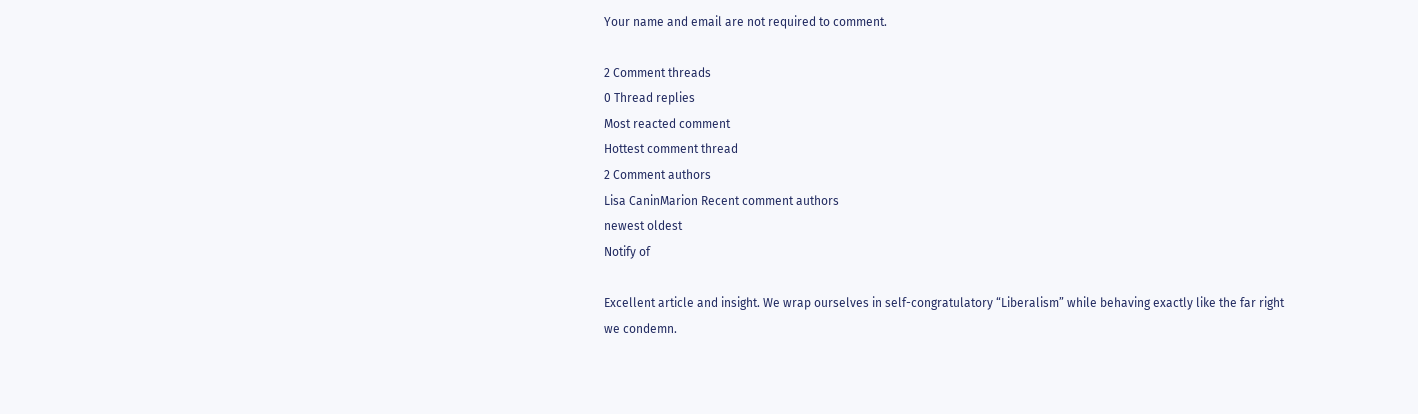Your name and email are not required to comment.

2 Comment threads
0 Thread replies
Most reacted comment
Hottest comment thread
2 Comment authors
Lisa CaninMarion Recent comment authors
newest oldest
Notify of

Excellent article and insight. We wrap ourselves in self-congratulatory “Liberalism” while behaving exactly like the far right we condemn.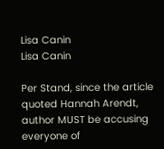Lisa Canin
Lisa Canin

Per Stand, since the article quoted Hannah Arendt, author MUST be accusing everyone of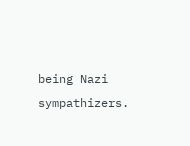being Nazi sympathizers.